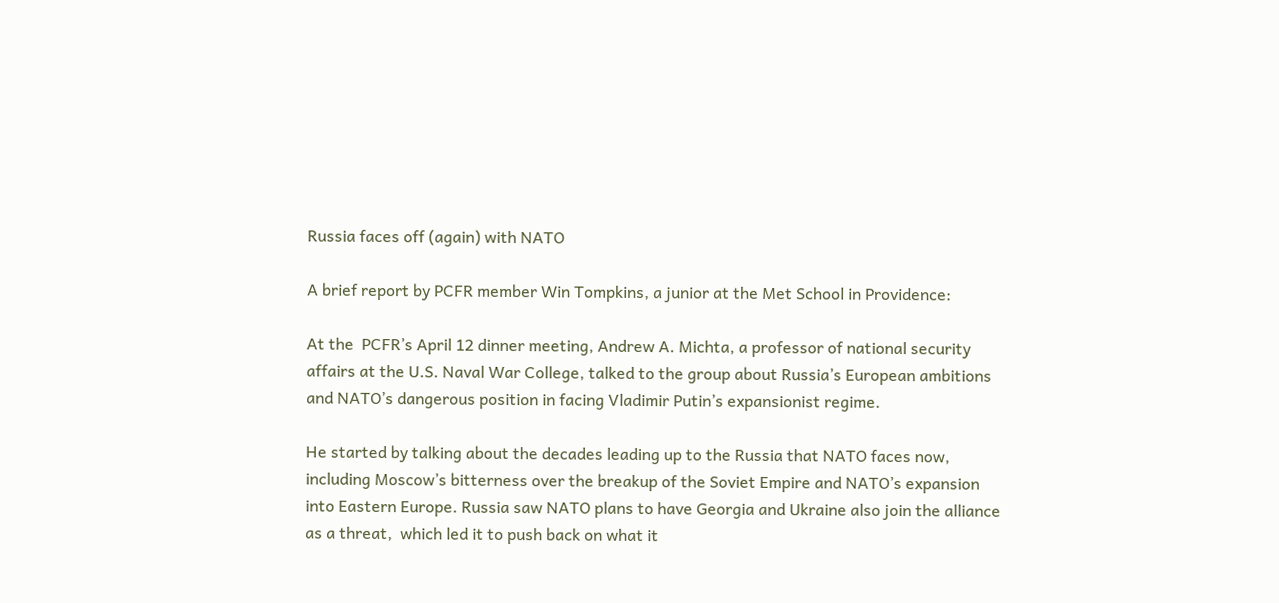Russia faces off (again) with NATO

A brief report by PCFR member Win Tompkins, a junior at the Met School in Providence:

At the  PCFR’s April 12 dinner meeting, Andrew A. Michta, a professor of national security affairs at the U.S. Naval War College, talked to the group about Russia’s European ambitions and NATO’s dangerous position in facing Vladimir Putin’s expansionist regime.

He started by talking about the decades leading up to the Russia that NATO faces now, including Moscow’s bitterness over the breakup of the Soviet Empire and NATO’s expansion into Eastern Europe. Russia saw NATO plans to have Georgia and Ukraine also join the alliance as a threat,  which led it to push back on what it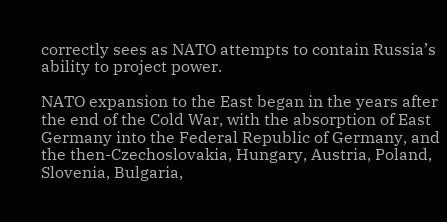correctly sees as NATO attempts to contain Russia’s ability to project power.

NATO expansion to the East began in the years after the end of the Cold War, with the absorption of East Germany into the Federal Republic of Germany, and the then-Czechoslovakia, Hungary, Austria, Poland, Slovenia, Bulgaria,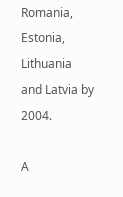Romania, Estonia, Lithuania and Latvia by 2004.

A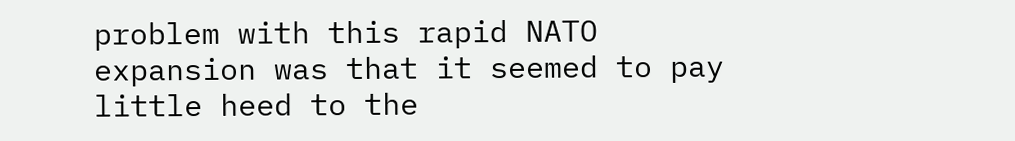problem with this rapid NATO expansion was that it seemed to pay little heed to the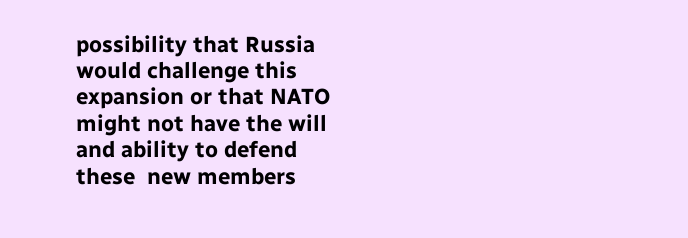possibility that Russia would challenge this expansion or that NATO might not have the will and ability to defend these  new members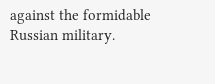against the formidable Russian military.